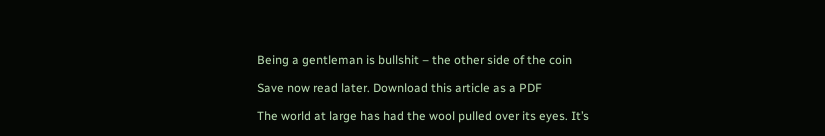Being a gentleman is bullshit – the other side of the coin

Save now read later. Download this article as a PDF

The world at large has had the wool pulled over its eyes. It’s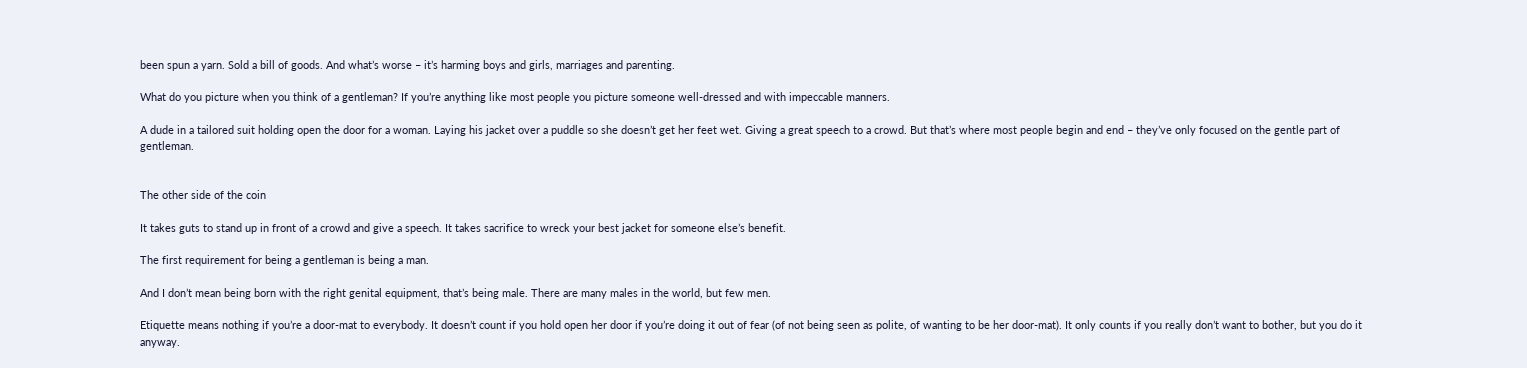been spun a yarn. Sold a bill of goods. And what’s worse – it’s harming boys and girls, marriages and parenting.

What do you picture when you think of a gentleman? If you’re anything like most people you picture someone well-dressed and with impeccable manners.

A dude in a tailored suit holding open the door for a woman. Laying his jacket over a puddle so she doesn’t get her feet wet. Giving a great speech to a crowd. But that’s where most people begin and end – they’ve only focused on the gentle part of gentleman.


The other side of the coin

It takes guts to stand up in front of a crowd and give a speech. It takes sacrifice to wreck your best jacket for someone else’s benefit.

The first requirement for being a gentleman is being a man.

And I don’t mean being born with the right genital equipment, that’s being male. There are many males in the world, but few men.

Etiquette means nothing if you’re a door-mat to everybody. It doesn’t count if you hold open her door if you’re doing it out of fear (of not being seen as polite, of wanting to be her door-mat). It only counts if you really don’t want to bother, but you do it anyway.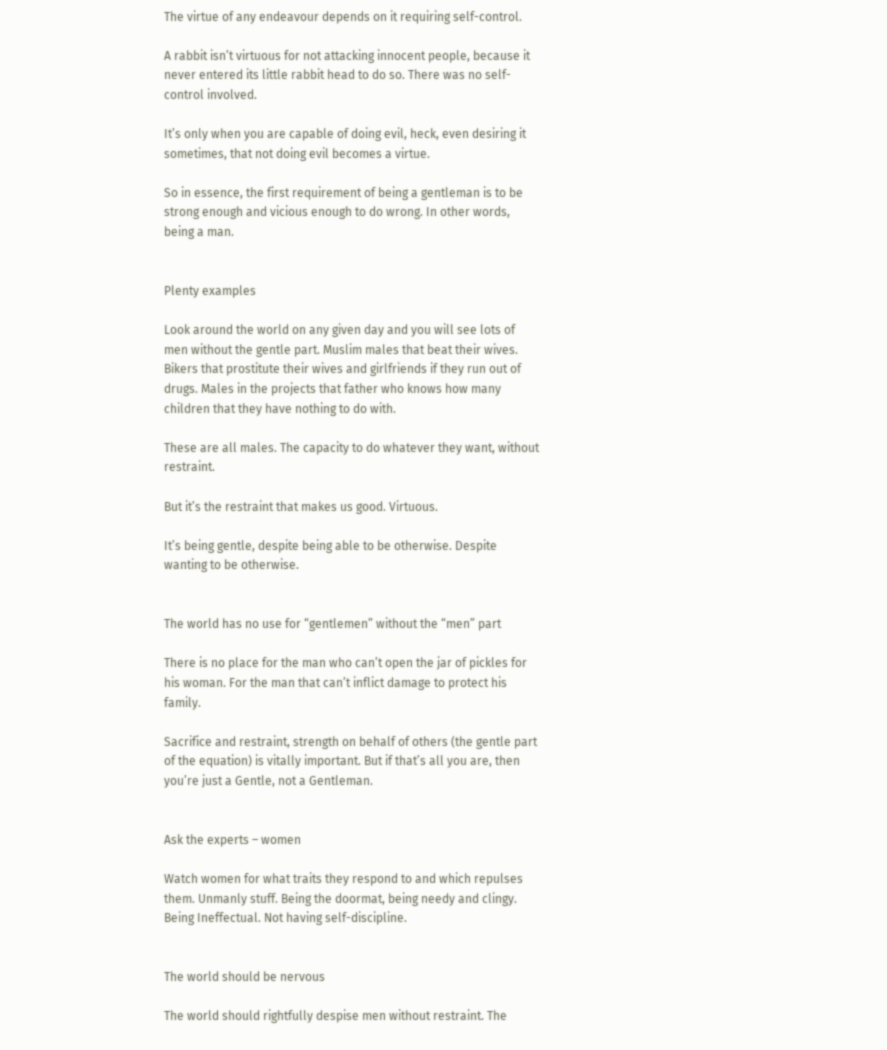The virtue of any endeavour depends on it requiring self-control.

A rabbit isn’t virtuous for not attacking innocent people, because it never entered its little rabbit head to do so. There was no self-control involved.

It’s only when you are capable of doing evil, heck, even desiring it sometimes, that not doing evil becomes a virtue.

So in essence, the first requirement of being a gentleman is to be strong enough and vicious enough to do wrong. In other words, being a man.


Plenty examples

Look around the world on any given day and you will see lots of men without the gentle part. Muslim males that beat their wives. Bikers that prostitute their wives and girlfriends if they run out of drugs. Males in the projects that father who knows how many children that they have nothing to do with.

These are all males. The capacity to do whatever they want, without restraint.

But it’s the restraint that makes us good. Virtuous.

It’s being gentle, despite being able to be otherwise. Despite wanting to be otherwise.


The world has no use for “gentlemen” without the “men” part

There is no place for the man who can’t open the jar of pickles for his woman. For the man that can’t inflict damage to protect his family.

Sacrifice and restraint, strength on behalf of others (the gentle part of the equation) is vitally important. But if that’s all you are, then you’re just a Gentle, not a Gentleman.


Ask the experts – women

Watch women for what traits they respond to and which repulses them. Unmanly stuff. Being the doormat, being needy and clingy. Being Ineffectual. Not having self-discipline.


The world should be nervous

The world should rightfully despise men without restraint. The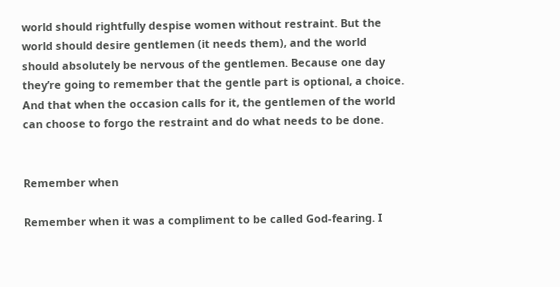world should rightfully despise women without restraint. But the world should desire gentlemen (it needs them), and the world should absolutely be nervous of the gentlemen. Because one day they’re going to remember that the gentle part is optional, a choice. And that when the occasion calls for it, the gentlemen of the world can choose to forgo the restraint and do what needs to be done.


Remember when

Remember when it was a compliment to be called God-fearing. I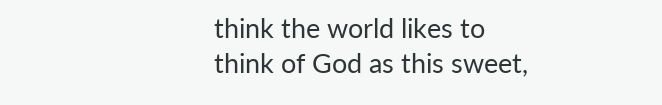think the world likes to think of God as this sweet,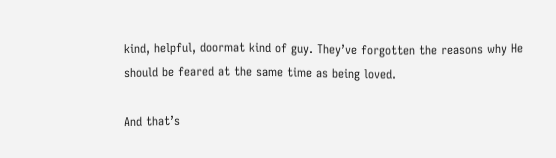kind, helpful, doormat kind of guy. They’ve forgotten the reasons why He should be feared at the same time as being loved.

And that’s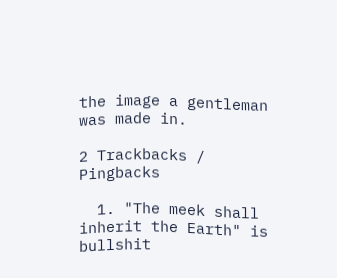the image a gentleman was made in.

2 Trackbacks / Pingbacks

  1. "The meek shall inherit the Earth" is bullshit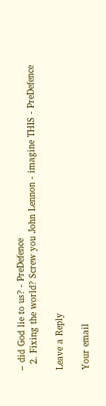– did God lie to us? - PreDefence
  2. Fixing the world? Screw you John Lennon - imagine THIS - PreDefence

Leave a Reply

Your email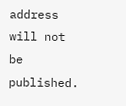address will not be published.